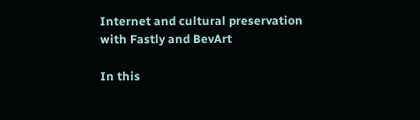Internet and cultural preservation with Fastly and BevArt

In this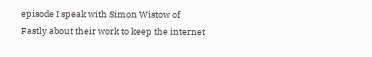episode I speak with Simon Wistow of Fastly about their work to keep the internet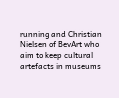running and Christian Nielsen of BevArt who aim to keep cultural artefacts in museums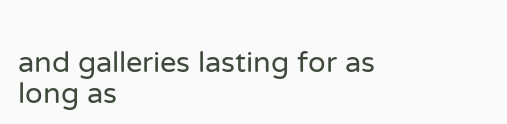and galleries lasting for as long as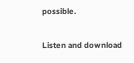possible.

Listen and download